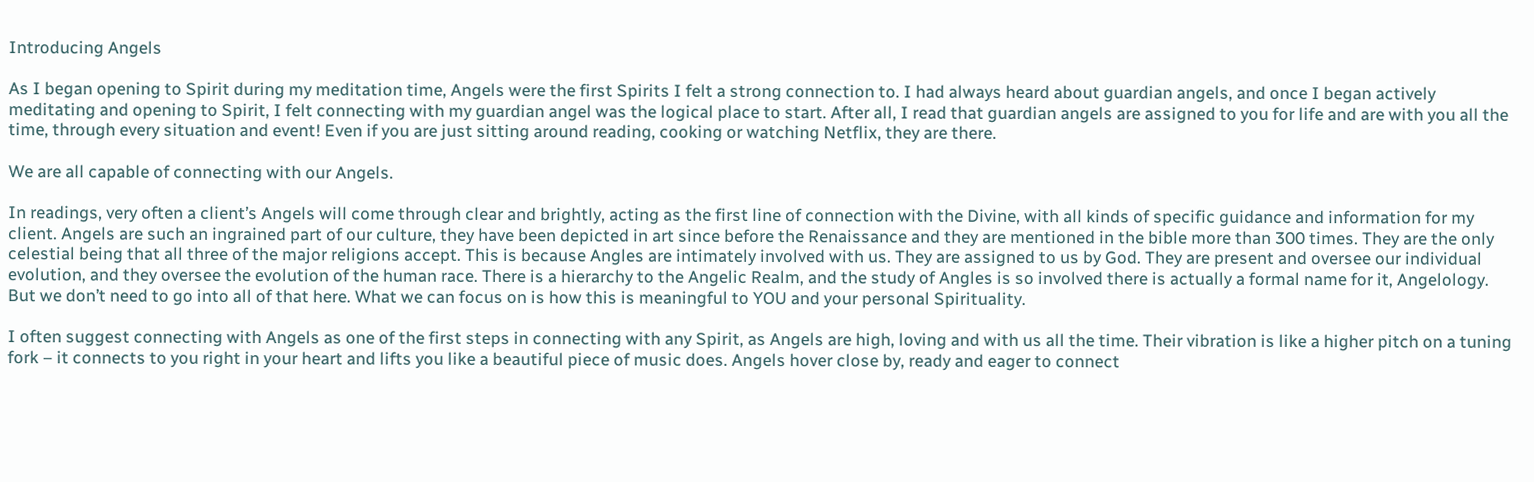Introducing Angels

As I began opening to Spirit during my meditation time, Angels were the first Spirits I felt a strong connection to. I had always heard about guardian angels, and once I began actively meditating and opening to Spirit, I felt connecting with my guardian angel was the logical place to start. After all, I read that guardian angels are assigned to you for life and are with you all the time, through every situation and event! Even if you are just sitting around reading, cooking or watching Netflix, they are there.

We are all capable of connecting with our Angels.

In readings, very often a client’s Angels will come through clear and brightly, acting as the first line of connection with the Divine, with all kinds of specific guidance and information for my client. Angels are such an ingrained part of our culture, they have been depicted in art since before the Renaissance and they are mentioned in the bible more than 300 times. They are the only celestial being that all three of the major religions accept. This is because Angles are intimately involved with us. They are assigned to us by God. They are present and oversee our individual evolution, and they oversee the evolution of the human race. There is a hierarchy to the Angelic Realm, and the study of Angles is so involved there is actually a formal name for it, Angelology. But we don’t need to go into all of that here. What we can focus on is how this is meaningful to YOU and your personal Spirituality.

I often suggest connecting with Angels as one of the first steps in connecting with any Spirit, as Angels are high, loving and with us all the time. Their vibration is like a higher pitch on a tuning fork – it connects to you right in your heart and lifts you like a beautiful piece of music does. Angels hover close by, ready and eager to connect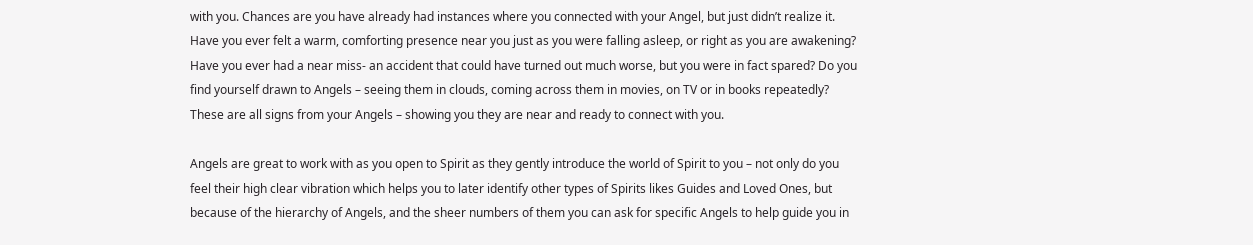with you. Chances are you have already had instances where you connected with your Angel, but just didn’t realize it. Have you ever felt a warm, comforting presence near you just as you were falling asleep, or right as you are awakening? Have you ever had a near miss- an accident that could have turned out much worse, but you were in fact spared? Do you find yourself drawn to Angels – seeing them in clouds, coming across them in movies, on TV or in books repeatedly? These are all signs from your Angels – showing you they are near and ready to connect with you.

Angels are great to work with as you open to Spirit as they gently introduce the world of Spirit to you – not only do you feel their high clear vibration which helps you to later identify other types of Spirits likes Guides and Loved Ones, but because of the hierarchy of Angels, and the sheer numbers of them you can ask for specific Angels to help guide you in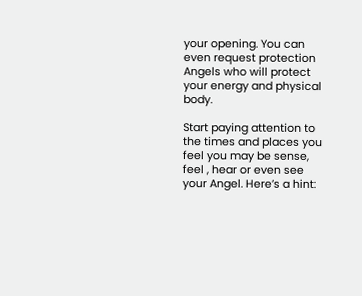your opening. You can even request protection Angels who will protect your energy and physical body.

Start paying attention to the times and places you feel you may be sense, feel , hear or even see your Angel. Here’s a hint: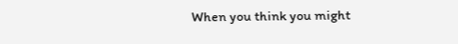When you think you might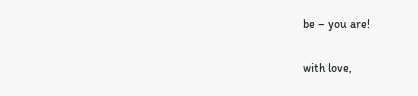be – you are!

with love,